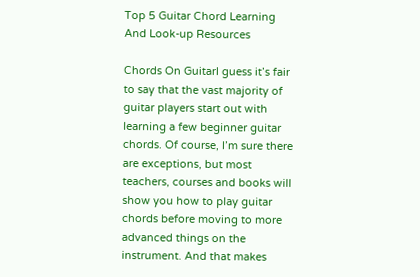Top 5 Guitar Chord Learning And Look-up Resources

Chords On GuitarI guess it’s fair to say that the vast majority of guitar players start out with learning a few beginner guitar chords. Of course, I’m sure there are exceptions, but most teachers, courses and books will show you how to play guitar chords before moving to more advanced things on the instrument. And that makes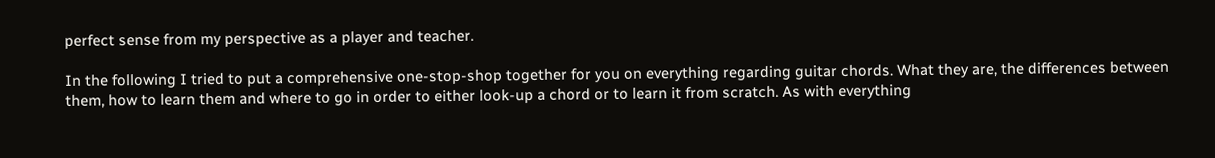perfect sense from my perspective as a player and teacher.

In the following I tried to put a comprehensive one-stop-shop together for you on everything regarding guitar chords. What they are, the differences between them, how to learn them and where to go in order to either look-up a chord or to learn it from scratch. As with everything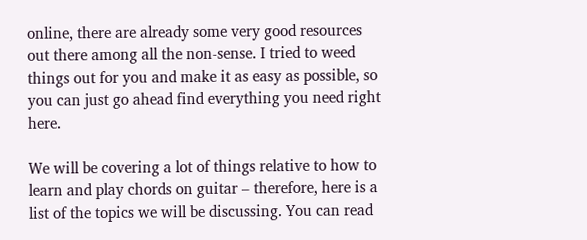online, there are already some very good resources out there among all the non-sense. I tried to weed things out for you and make it as easy as possible, so you can just go ahead find everything you need right here.

We will be covering a lot of things relative to how to learn and play chords on guitar – therefore, here is a list of the topics we will be discussing. You can read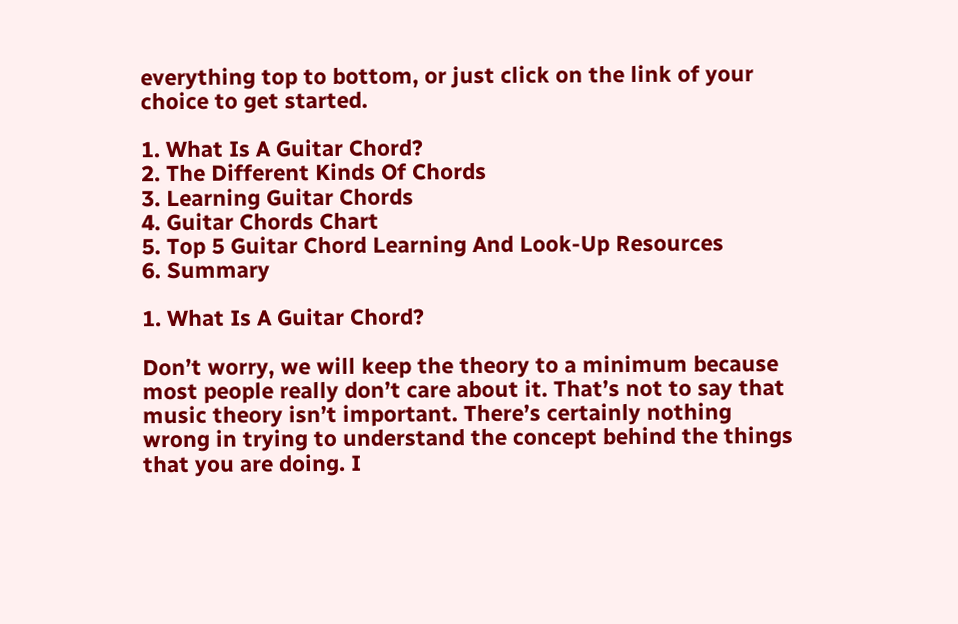everything top to bottom, or just click on the link of your choice to get started.

1. What Is A Guitar Chord?
2. The Different Kinds Of Chords
3. Learning Guitar Chords
4. Guitar Chords Chart
5. Top 5 Guitar Chord Learning And Look-Up Resources
6. Summary

1. What Is A Guitar Chord?

Don’t worry, we will keep the theory to a minimum because most people really don’t care about it. That’s not to say that music theory isn’t important. There’s certainly nothing wrong in trying to understand the concept behind the things that you are doing. I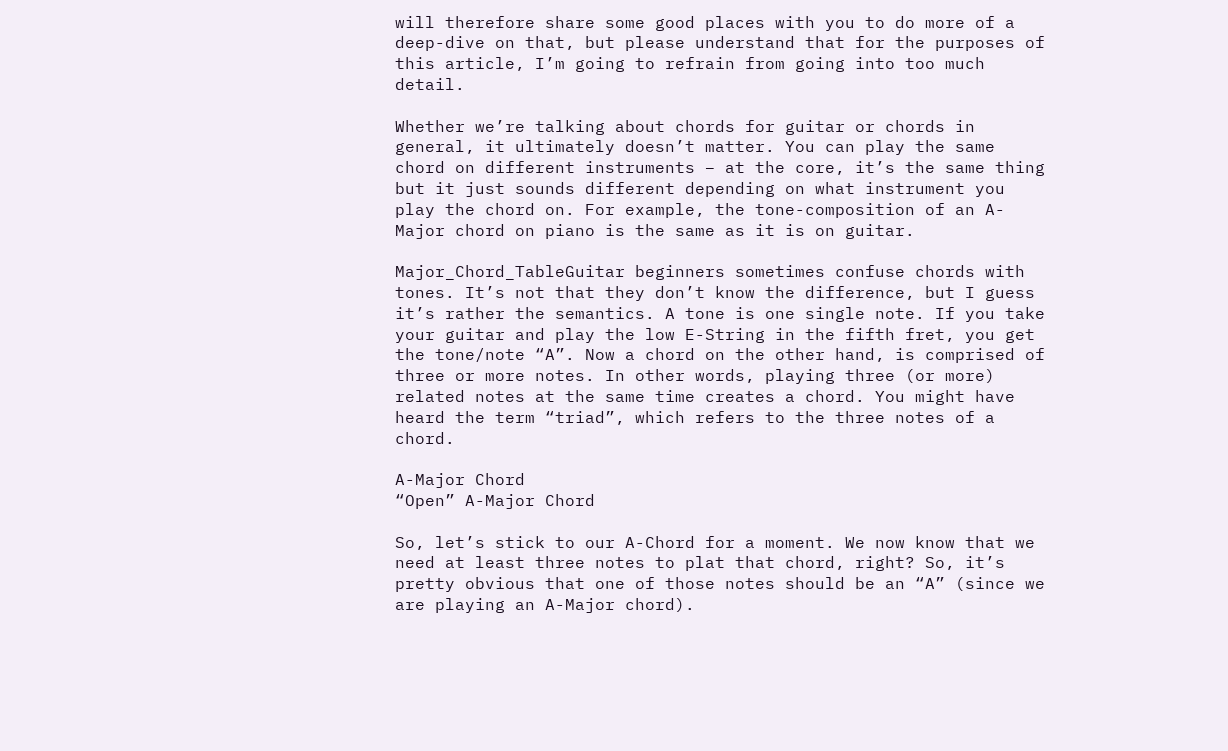will therefore share some good places with you to do more of a deep-dive on that, but please understand that for the purposes of this article, I’m going to refrain from going into too much detail.

Whether we’re talking about chords for guitar or chords in general, it ultimately doesn’t matter. You can play the same chord on different instruments – at the core, it’s the same thing but it just sounds different depending on what instrument you play the chord on. For example, the tone-composition of an A-Major chord on piano is the same as it is on guitar.

Major_Chord_TableGuitar beginners sometimes confuse chords with tones. It’s not that they don’t know the difference, but I guess  it’s rather the semantics. A tone is one single note. If you take your guitar and play the low E-String in the fifth fret, you get the tone/note “A”. Now a chord on the other hand, is comprised of three or more notes. In other words, playing three (or more) related notes at the same time creates a chord. You might have heard the term “triad”, which refers to the three notes of a chord.

A-Major Chord
“Open” A-Major Chord

So, let’s stick to our A-Chord for a moment. We now know that we need at least three notes to plat that chord, right? So, it’s pretty obvious that one of those notes should be an “A” (since we are playing an A-Major chord).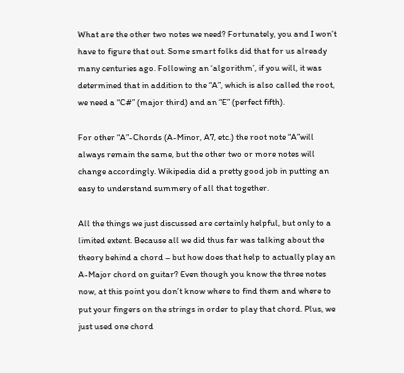What are the other two notes we need? Fortunately, you and I won’t have to figure that out. Some smart folks did that for us already many centuries ago. Following an ‘algorithm’, if you will, it was determined that in addition to the “A”, which is also called the root, we need a “C#” (major third) and an “E” (perfect fifth).

For other “A”-Chords (A-Minor, A7, etc.) the root note “A”will always remain the same, but the other two or more notes will change accordingly. Wikipedia did a pretty good job in putting an easy to understand summery of all that together.

All the things we just discussed are certainly helpful, but only to a limited extent. Because all we did thus far was talking about the theory behind a chord – but how does that help to actually play an A-Major chord on guitar? Even though you know the three notes now, at this point you don’t know where to find them and where to put your fingers on the strings in order to play that chord. Plus, we just used one chord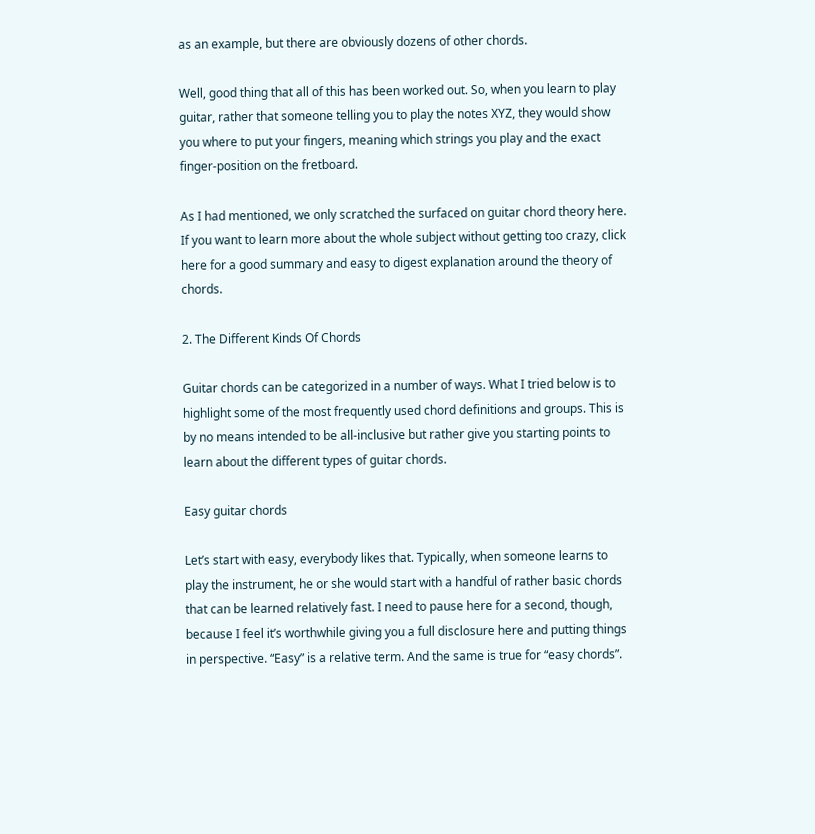as an example, but there are obviously dozens of other chords.

Well, good thing that all of this has been worked out. So, when you learn to play guitar, rather that someone telling you to play the notes XYZ, they would show you where to put your fingers, meaning which strings you play and the exact finger-position on the fretboard.

As I had mentioned, we only scratched the surfaced on guitar chord theory here. If you want to learn more about the whole subject without getting too crazy, click here for a good summary and easy to digest explanation around the theory of chords.

2. The Different Kinds Of Chords

Guitar chords can be categorized in a number of ways. What I tried below is to highlight some of the most frequently used chord definitions and groups. This is by no means intended to be all-inclusive but rather give you starting points to learn about the different types of guitar chords.

Easy guitar chords

Let’s start with easy, everybody likes that. Typically, when someone learns to play the instrument, he or she would start with a handful of rather basic chords that can be learned relatively fast. I need to pause here for a second, though, because I feel it’s worthwhile giving you a full disclosure here and putting things in perspective. “Easy” is a relative term. And the same is true for “easy chords”.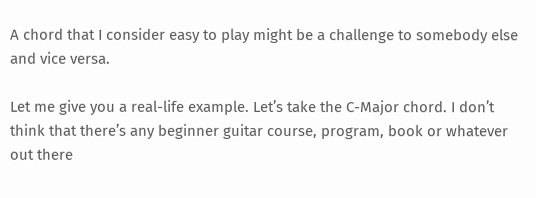A chord that I consider easy to play might be a challenge to somebody else and vice versa.

Let me give you a real-life example. Let’s take the C-Major chord. I don’t think that there’s any beginner guitar course, program, book or whatever out there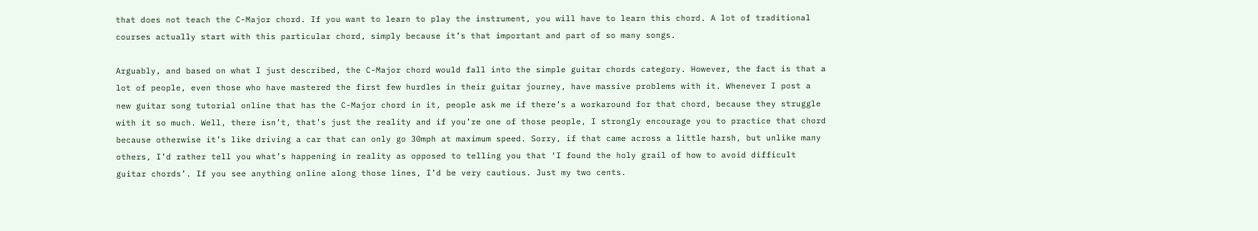that does not teach the C-Major chord. If you want to learn to play the instrument, you will have to learn this chord. A lot of traditional courses actually start with this particular chord, simply because it’s that important and part of so many songs.

Arguably, and based on what I just described, the C-Major chord would fall into the simple guitar chords category. However, the fact is that a lot of people, even those who have mastered the first few hurdles in their guitar journey, have massive problems with it. Whenever I post a new guitar song tutorial online that has the C-Major chord in it, people ask me if there’s a workaround for that chord, because they struggle with it so much. Well, there isn’t, that’s just the reality and if you’re one of those people, I strongly encourage you to practice that chord because otherwise it’s like driving a car that can only go 30mph at maximum speed. Sorry, if that came across a little harsh, but unlike many others, I’d rather tell you what’s happening in reality as opposed to telling you that ‘I found the holy grail of how to avoid difficult guitar chords’. If you see anything online along those lines, I’d be very cautious. Just my two cents.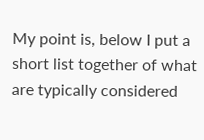My point is, below I put a short list together of what are typically considered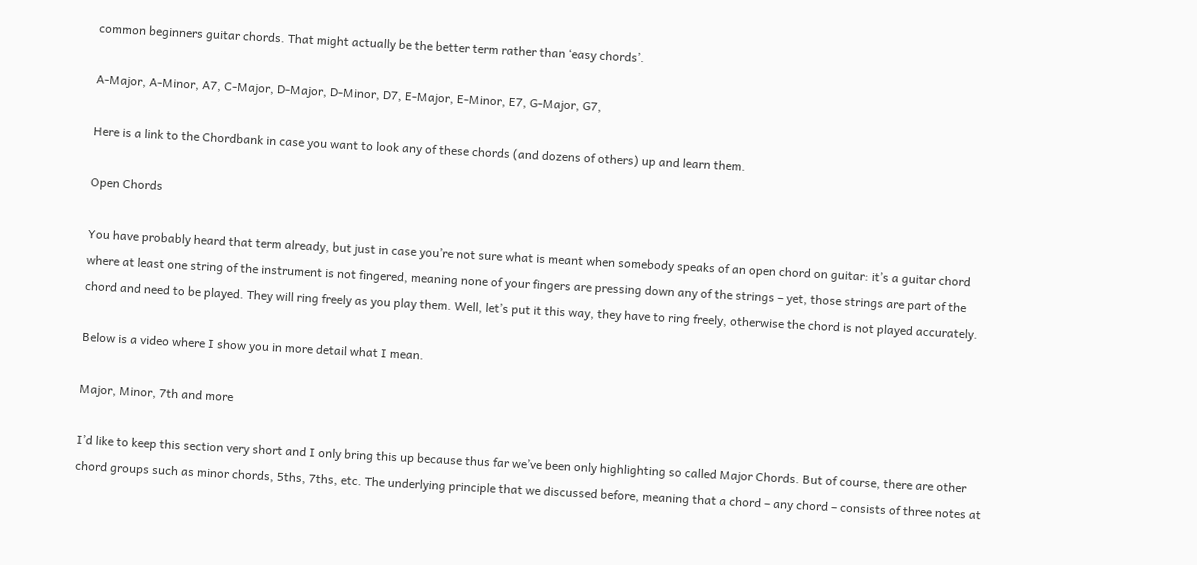common beginners guitar chords. That might actually be the better term rather than ‘easy chords’.

A-Major, A-Minor, A7, C-Major, D-Major, D-Minor, D7, E-Major, E-Minor, E7, G-Major, G7,

Here is a link to the Chordbank in case you want to look any of these chords (and dozens of others) up and learn them.

Open Chords

You have probably heard that term already, but just in case you’re not sure what is meant when somebody speaks of an open chord on guitar: it’s a guitar chord where at least one string of the instrument is not fingered, meaning none of your fingers are pressing down any of the strings – yet, those strings are part of the chord and need to be played. They will ring freely as you play them. Well, let’s put it this way, they have to ring freely, otherwise the chord is not played accurately.

Below is a video where I show you in more detail what I mean.

Major, Minor, 7th and more

I’d like to keep this section very short and I only bring this up because thus far we’ve been only highlighting so called Major Chords. But of course, there are other chord groups such as minor chords, 5ths, 7ths, etc. The underlying principle that we discussed before, meaning that a chord – any chord – consists of three notes at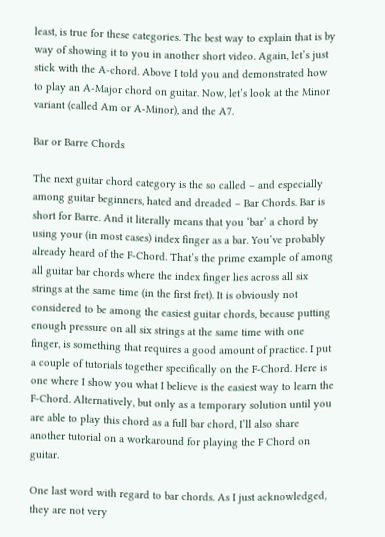least, is true for these categories. The best way to explain that is by way of showing it to you in another short video. Again, let’s just stick with the A-chord. Above I told you and demonstrated how to play an A-Major chord on guitar. Now, let’s look at the Minor variant (called Am or A-Minor), and the A7.

Bar or Barre Chords

The next guitar chord category is the so called – and especially among guitar beginners, hated and dreaded – Bar Chords. Bar is short for Barre. And it literally means that you ‘bar’ a chord by using your (in most cases) index finger as a bar. You’ve probably already heard of the F-Chord. That’s the prime example of among all guitar bar chords where the index finger lies across all six strings at the same time (in the first fret). It is obviously not considered to be among the easiest guitar chords, because putting enough pressure on all six strings at the same time with one finger, is something that requires a good amount of practice. I put a couple of tutorials together specifically on the F-Chord. Here is one where I show you what I believe is the easiest way to learn the F-Chord. Alternatively, but only as a temporary solution until you are able to play this chord as a full bar chord, I’ll also share another tutorial on a workaround for playing the F Chord on guitar.

One last word with regard to bar chords. As I just acknowledged, they are not very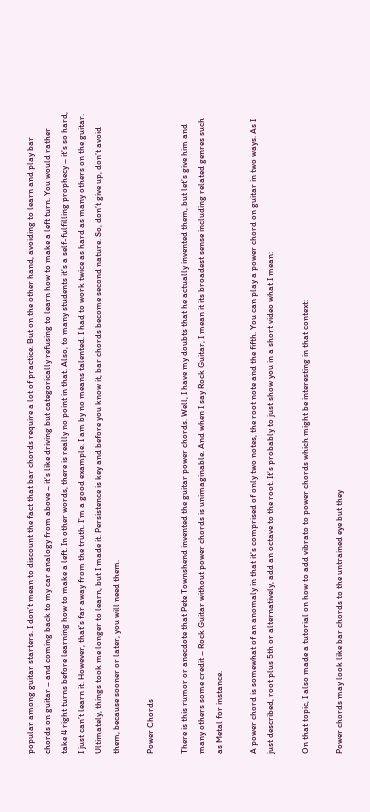popular among guitar starters. I don’t mean to discount the fact that bar chords require a lot of practice. But on the other hand, avoiding to learn and play bar chords on guitar – and coming back to my car analogy from above – it’s like driving but categorically refusing to learn how to make a left turn. You would rather take 4 right turns before learning how to make a left. In other words, there is really no point in that. Also, to many students it’s a self-fulfilling prophecy – it’s so hard, I just can’t learn it. However, that’s far away from the truth. I’m a good example. I am by no means talented. I had to work twice as hard as many others on the guitar. Ultimately, things took me longer to learn, but I made it. Persistence is key and before you know it, bar chords become second nature. So, don’t give up, don’t avoid them, because sooner or later, you will need them.

Power Chords

There is this rumor or anecdote that Pete Townshend invented the guitar power chords. Well, I have my doubts that he actually invented them, but let’s give him and many others some credit – Rock Guitar without power chords is unimaginable. And when I say Rock Guitar, I mean it its broadest sense including related genres such as Metal for instance.

A power chord is somewhat of an anomaly in that it’s comprised of only two notes, the root note and the fifth. You can play a power chord on guitar in two ways. As I just described, root plus 5th or alternatively, add an octave to the root. It’s probably to just show you in a short video what I mean:

On that topic, I also made a tutorial on how to add vibrato to power chords which might be interesting in that context:

Power chords may look like bar chords to the untrained eye but they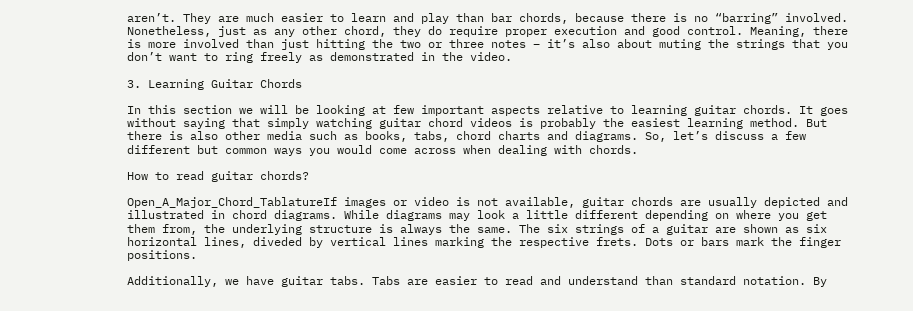aren’t. They are much easier to learn and play than bar chords, because there is no “barring” involved. Nonetheless, just as any other chord, they do require proper execution and good control. Meaning, there is more involved than just hitting the two or three notes – it’s also about muting the strings that you don’t want to ring freely as demonstrated in the video.

3. Learning Guitar Chords

In this section we will be looking at few important aspects relative to learning guitar chords. It goes without saying that simply watching guitar chord videos is probably the easiest learning method. But there is also other media such as books, tabs, chord charts and diagrams. So, let’s discuss a few different but common ways you would come across when dealing with chords.

How to read guitar chords?

Open_A_Major_Chord_TablatureIf images or video is not available, guitar chords are usually depicted and illustrated in chord diagrams. While diagrams may look a little different depending on where you get them from, the underlying structure is always the same. The six strings of a guitar are shown as six horizontal lines, diveded by vertical lines marking the respective frets. Dots or bars mark the finger positions.

Additionally, we have guitar tabs. Tabs are easier to read and understand than standard notation. By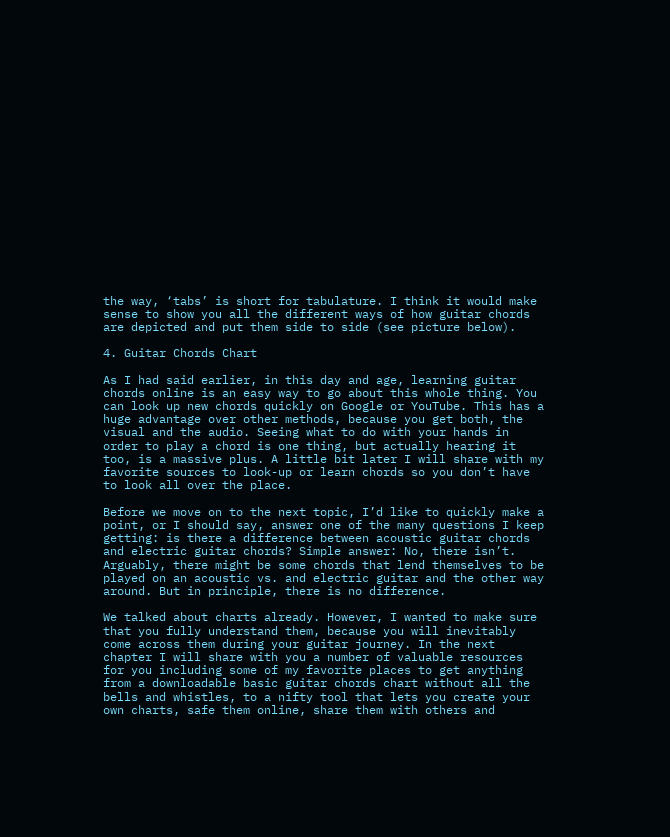the way, ‘tabs’ is short for tabulature. I think it would make sense to show you all the different ways of how guitar chords are depicted and put them side to side (see picture below).

4. Guitar Chords Chart

As I had said earlier, in this day and age, learning guitar chords online is an easy way to go about this whole thing. You can look up new chords quickly on Google or YouTube. This has a huge advantage over other methods, because you get both, the visual and the audio. Seeing what to do with your hands in order to play a chord is one thing, but actually hearing it too, is a massive plus. A little bit later I will share with my favorite sources to look-up or learn chords so you don’t have to look all over the place.

Before we move on to the next topic, I’d like to quickly make a point, or I should say, answer one of the many questions I keep getting: is there a difference between acoustic guitar chords and electric guitar chords? Simple answer: No, there isn’t. Arguably, there might be some chords that lend themselves to be played on an acoustic vs. and electric guitar and the other way around. But in principle, there is no difference.

We talked about charts already. However, I wanted to make sure that you fully understand them, because you will inevitably come across them during your guitar journey. In the next chapter I will share with you a number of valuable resources for you including some of my favorite places to get anything from a downloadable basic guitar chords chart without all the bells and whistles, to a nifty tool that lets you create your own charts, safe them online, share them with others and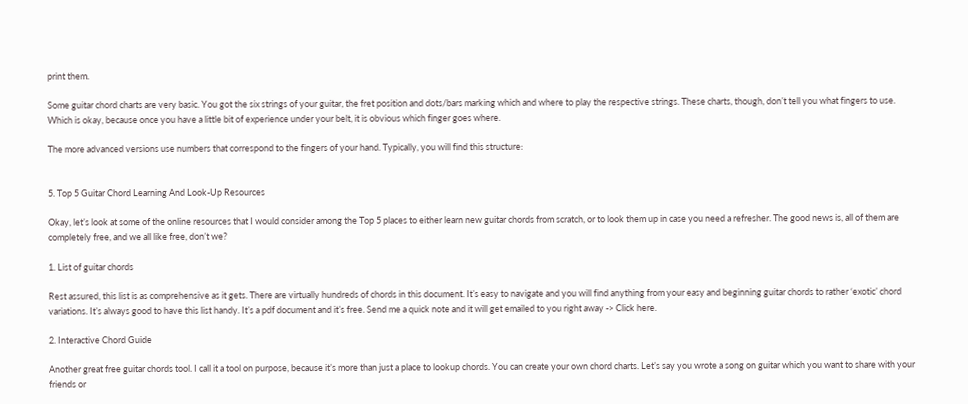print them.

Some guitar chord charts are very basic. You got the six strings of your guitar, the fret position and dots/bars marking which and where to play the respective strings. These charts, though, don’t tell you what fingers to use. Which is okay, because once you have a little bit of experience under your belt, it is obvious which finger goes where.

The more advanced versions use numbers that correspond to the fingers of your hand. Typically, you will find this structure:


5. Top 5 Guitar Chord Learning And Look-Up Resources

Okay, let’s look at some of the online resources that I would consider among the Top 5 places to either learn new guitar chords from scratch, or to look them up in case you need a refresher. The good news is, all of them are completely free, and we all like free, don’t we?

1. List of guitar chords

Rest assured, this list is as comprehensive as it gets. There are virtually hundreds of chords in this document. It’s easy to navigate and you will find anything from your easy and beginning guitar chords to rather ‘exotic’ chord variations. It’s always good to have this list handy. It’s a pdf document and it’s free. Send me a quick note and it will get emailed to you right away -> Click here.

2. Interactive Chord Guide

Another great free guitar chords tool. I call it a tool on purpose, because it’s more than just a place to lookup chords. You can create your own chord charts. Let’s say you wrote a song on guitar which you want to share with your friends or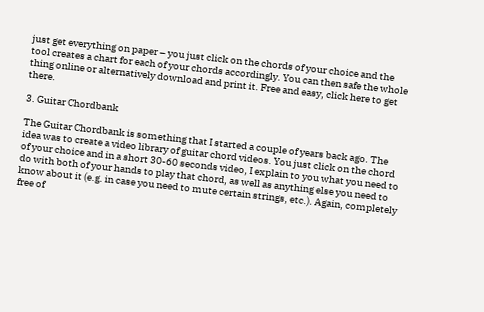just get everything on paper – you just click on the chords of your choice and the tool creates a chart for each of your chords accordingly. You can then safe the whole thing online or alternatively download and print it. Free and easy, click here to get there.

3. Guitar Chordbank

The Guitar Chordbank is something that I started a couple of years back ago. The idea was to create a video library of guitar chord videos. You just click on the chord of your choice and in a short 30-60 seconds video, I explain to you what you need to do with both of your hands to play that chord, as well as anything else you need to know about it (e.g. in case you need to mute certain strings, etc.). Again, completely free of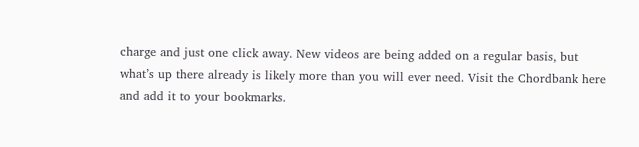charge and just one click away. New videos are being added on a regular basis, but what’s up there already is likely more than you will ever need. Visit the Chordbank here and add it to your bookmarks.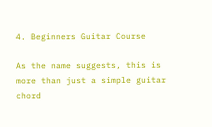4. Beginners Guitar Course

As the name suggests, this is more than just a simple guitar chord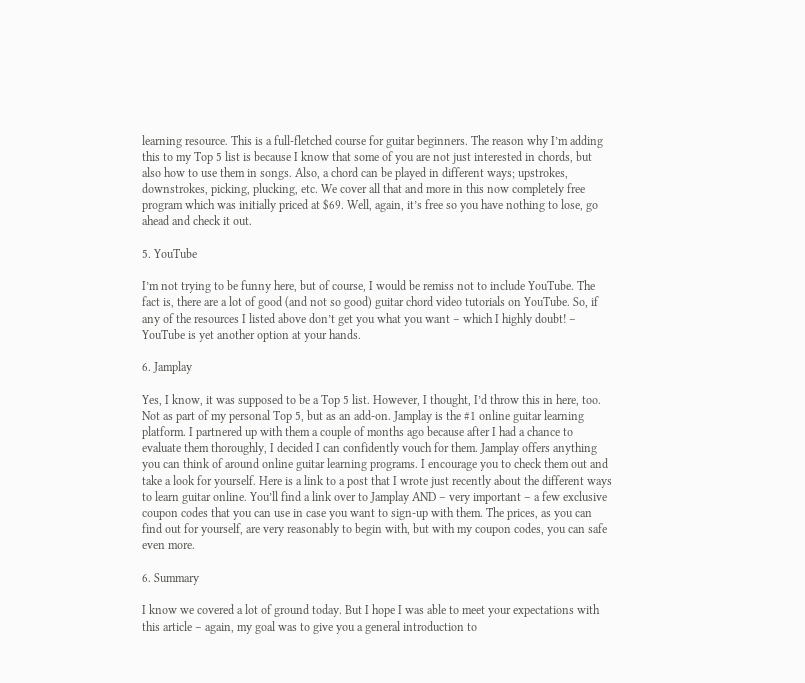learning resource. This is a full-fletched course for guitar beginners. The reason why I’m adding this to my Top 5 list is because I know that some of you are not just interested in chords, but also how to use them in songs. Also, a chord can be played in different ways; upstrokes, downstrokes, picking, plucking, etc. We cover all that and more in this now completely free program which was initially priced at $69. Well, again, it’s free so you have nothing to lose, go ahead and check it out.

5. YouTube

I’m not trying to be funny here, but of course, I would be remiss not to include YouTube. The fact is, there are a lot of good (and not so good) guitar chord video tutorials on YouTube. So, if any of the resources I listed above don’t get you what you want – which I highly doubt! – YouTube is yet another option at your hands.

6. Jamplay

Yes, I know, it was supposed to be a Top 5 list. However, I thought, I’d throw this in here, too. Not as part of my personal Top 5, but as an add-on. Jamplay is the #1 online guitar learning platform. I partnered up with them a couple of months ago because after I had a chance to evaluate them thoroughly, I decided I can confidently vouch for them. Jamplay offers anything you can think of around online guitar learning programs. I encourage you to check them out and take a look for yourself. Here is a link to a post that I wrote just recently about the different ways to learn guitar online. You’ll find a link over to Jamplay AND – very important – a few exclusive coupon codes that you can use in case you want to sign-up with them. The prices, as you can find out for yourself, are very reasonably to begin with, but with my coupon codes, you can safe even more.

6. Summary

I know we covered a lot of ground today. But I hope I was able to meet your expectations with this article – again, my goal was to give you a general introduction to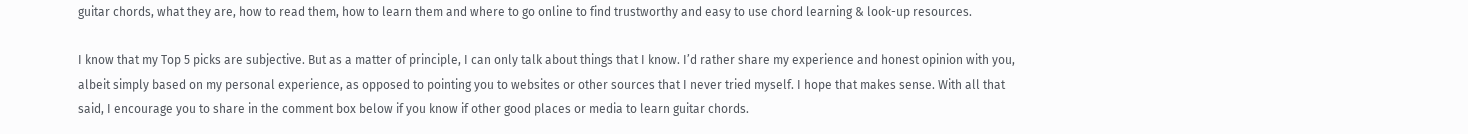guitar chords, what they are, how to read them, how to learn them and where to go online to find trustworthy and easy to use chord learning & look-up resources.

I know that my Top 5 picks are subjective. But as a matter of principle, I can only talk about things that I know. I’d rather share my experience and honest opinion with you, albeit simply based on my personal experience, as opposed to pointing you to websites or other sources that I never tried myself. I hope that makes sense. With all that said, I encourage you to share in the comment box below if you know if other good places or media to learn guitar chords.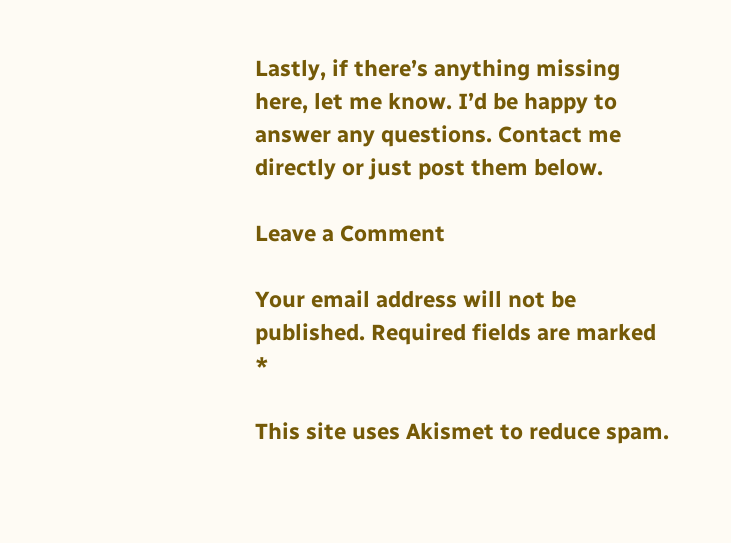Lastly, if there’s anything missing here, let me know. I’d be happy to answer any questions. Contact me directly or just post them below.

Leave a Comment

Your email address will not be published. Required fields are marked *

This site uses Akismet to reduce spam.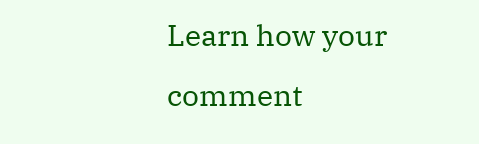Learn how your comment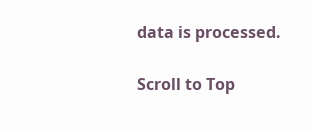data is processed.

Scroll to Top